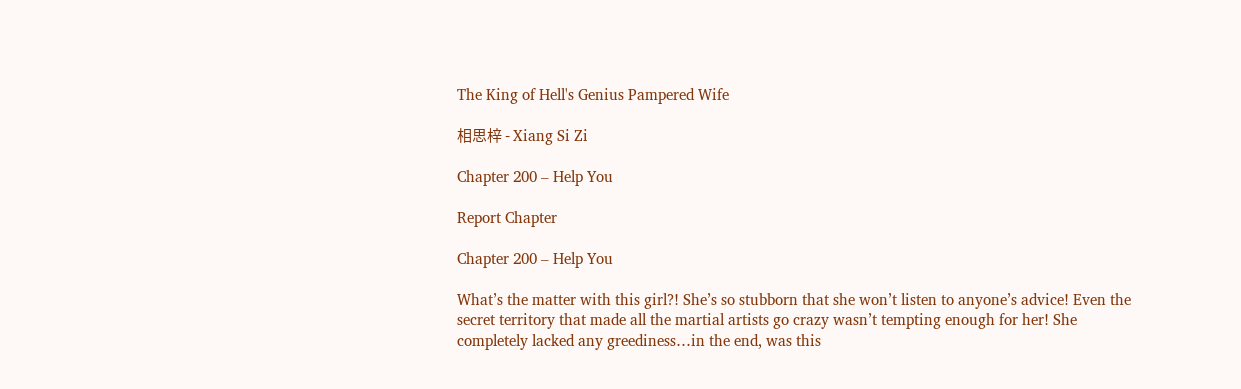The King of Hell's Genius Pampered Wife

相思梓 - Xiang Si Zi

Chapter 200 – Help You

Report Chapter

Chapter 200 – Help You

What’s the matter with this girl?! She’s so stubborn that she won’t listen to anyone’s advice! Even the secret territory that made all the martial artists go crazy wasn’t tempting enough for her! She completely lacked any greediness…in the end, was this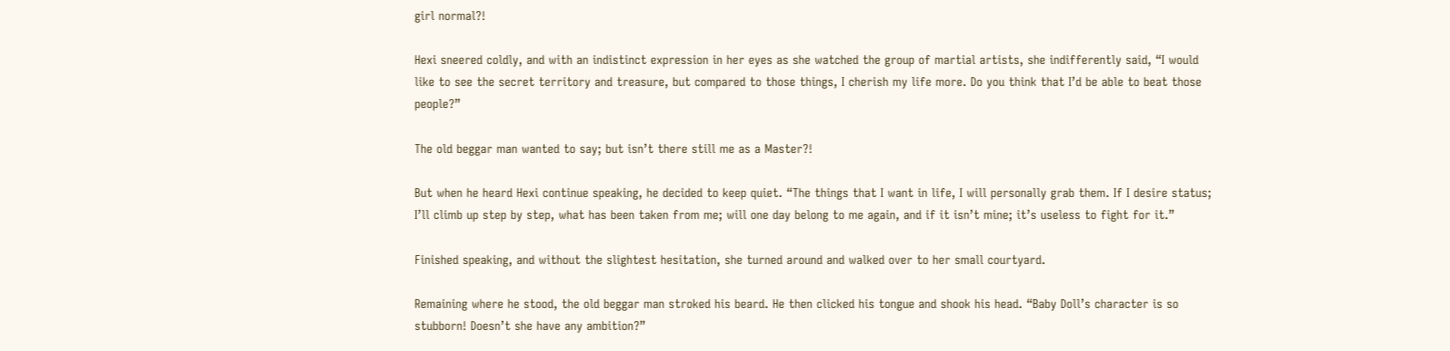girl normal?!

Hexi sneered coldly, and with an indistinct expression in her eyes as she watched the group of martial artists, she indifferently said, “I would like to see the secret territory and treasure, but compared to those things, I cherish my life more. Do you think that I’d be able to beat those people?”

The old beggar man wanted to say; but isn’t there still me as a Master?!

But when he heard Hexi continue speaking, he decided to keep quiet. “The things that I want in life, I will personally grab them. If I desire status; I’ll climb up step by step, what has been taken from me; will one day belong to me again, and if it isn’t mine; it’s useless to fight for it.”

Finished speaking, and without the slightest hesitation, she turned around and walked over to her small courtyard.

Remaining where he stood, the old beggar man stroked his beard. He then clicked his tongue and shook his head. “Baby Doll’s character is so stubborn! Doesn’t she have any ambition?”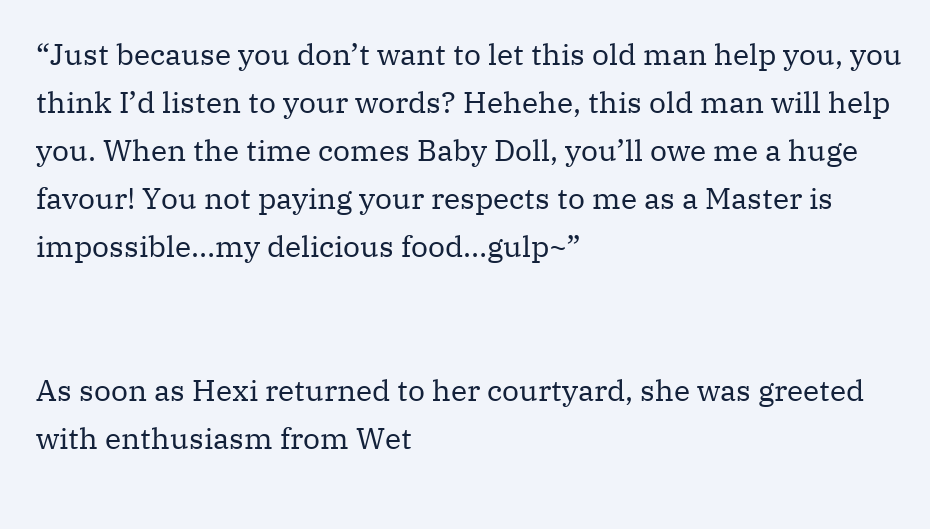“Just because you don’t want to let this old man help you, you think I’d listen to your words? Hehehe, this old man will help you. When the time comes Baby Doll, you’ll owe me a huge favour! You not paying your respects to me as a Master is impossible…my delicious food…gulp~”


As soon as Hexi returned to her courtyard, she was greeted with enthusiasm from Wet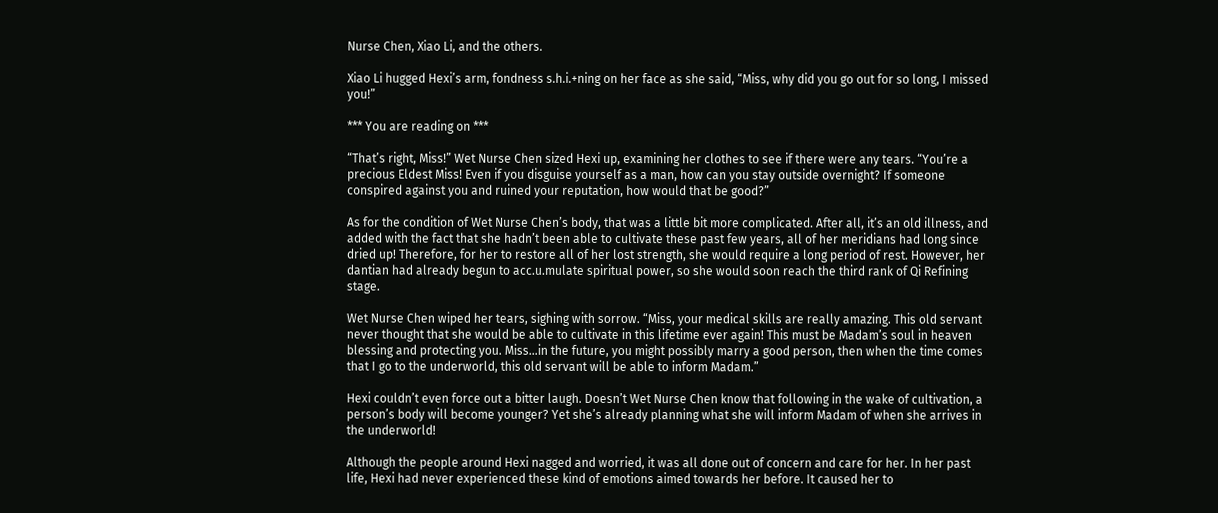Nurse Chen, Xiao Li, and the others.

Xiao Li hugged Hexi’s arm, fondness s.h.i.+ning on her face as she said, “Miss, why did you go out for so long, I missed you!”

*** You are reading on ***

“That’s right, Miss!” Wet Nurse Chen sized Hexi up, examining her clothes to see if there were any tears. “You’re a precious Eldest Miss! Even if you disguise yourself as a man, how can you stay outside overnight? If someone conspired against you and ruined your reputation, how would that be good?”

As for the condition of Wet Nurse Chen’s body, that was a little bit more complicated. After all, it’s an old illness, and added with the fact that she hadn’t been able to cultivate these past few years, all of her meridians had long since dried up! Therefore, for her to restore all of her lost strength, she would require a long period of rest. However, her dantian had already begun to acc.u.mulate spiritual power, so she would soon reach the third rank of Qi Refining stage.

Wet Nurse Chen wiped her tears, sighing with sorrow. “Miss, your medical skills are really amazing. This old servant never thought that she would be able to cultivate in this lifetime ever again! This must be Madam’s soul in heaven blessing and protecting you. Miss…in the future, you might possibly marry a good person, then when the time comes that I go to the underworld, this old servant will be able to inform Madam.”

Hexi couldn’t even force out a bitter laugh. Doesn’t Wet Nurse Chen know that following in the wake of cultivation, a person’s body will become younger? Yet she’s already planning what she will inform Madam of when she arrives in the underworld!

Although the people around Hexi nagged and worried, it was all done out of concern and care for her. In her past life, Hexi had never experienced these kind of emotions aimed towards her before. It caused her to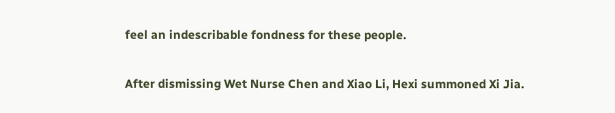feel an indescribable fondness for these people.

After dismissing Wet Nurse Chen and Xiao Li, Hexi summoned Xi Jia.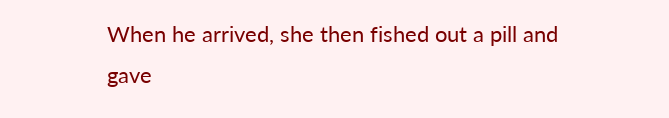When he arrived, she then fished out a pill and gave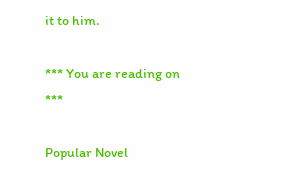it to him.

*** You are reading on ***

Popular Novel